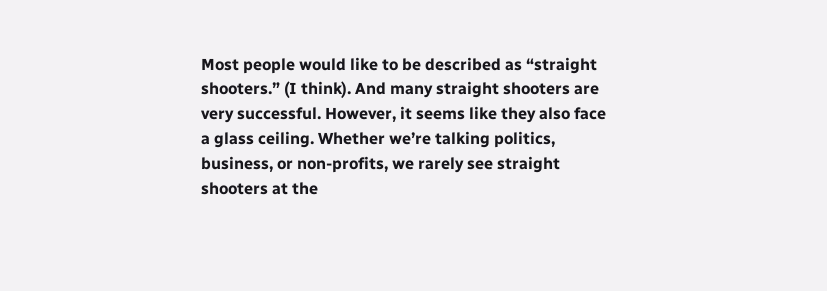Most people would like to be described as “straight shooters.” (I think). And many straight shooters are very successful. However, it seems like they also face a glass ceiling. Whether we’re talking politics, business, or non-profits, we rarely see straight shooters at the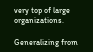very top of large organizations.

Generalizing from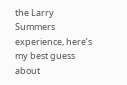the Larry Summers experience, here’s my best guess about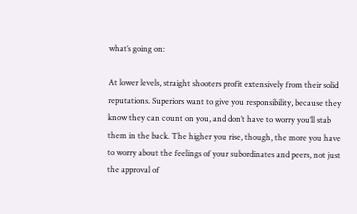what’s going on:

At lower levels, straight shooters profit extensively from their solid reputations. Superiors want to give you responsibility, because they know they can count on you, and don’t have to worry you’ll stab them in the back. The higher you rise, though, the more you have to worry about the feelings of your subordinates and peers, not just the approval of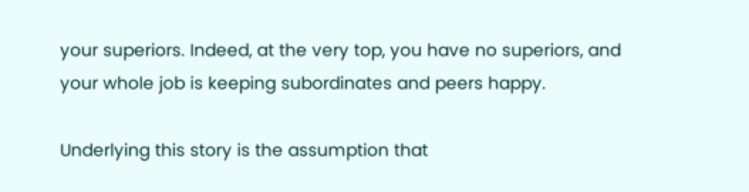your superiors. Indeed, at the very top, you have no superiors, and your whole job is keeping subordinates and peers happy.

Underlying this story is the assumption that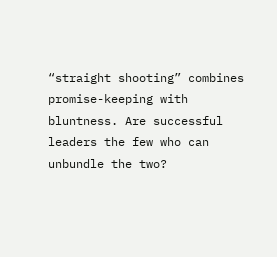“straight shooting” combines promise-keeping with bluntness. Are successful leaders the few who can unbundle the two?